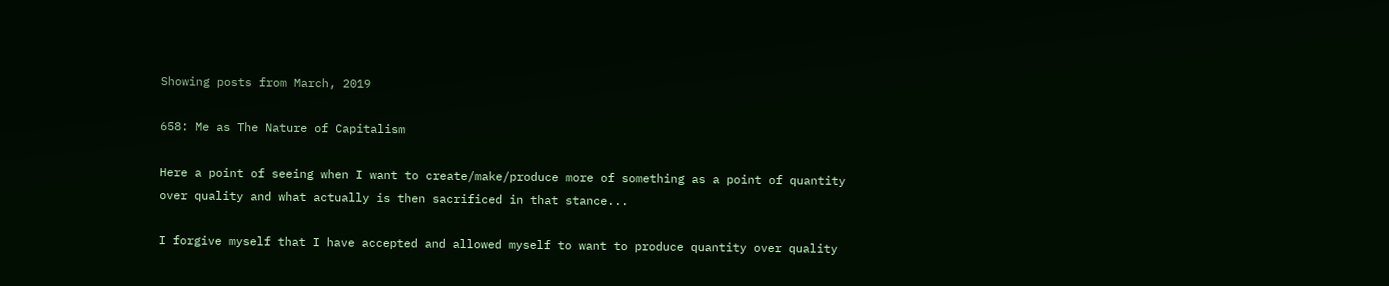Showing posts from March, 2019

658: Me as The Nature of Capitalism

Here a point of seeing when I want to create/make/produce more of something as a point of quantity over quality and what actually is then sacrificed in that stance...

I forgive myself that I have accepted and allowed myself to want to produce quantity over quality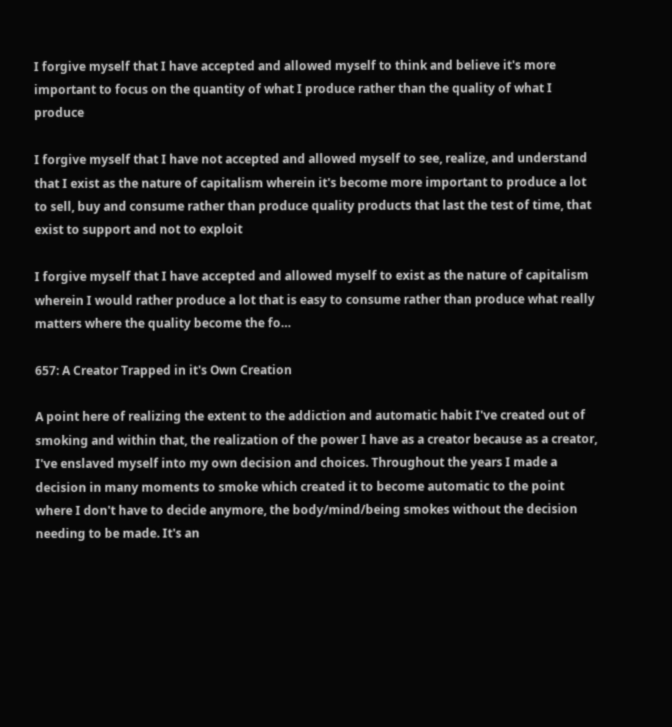I forgive myself that I have accepted and allowed myself to think and believe it's more important to focus on the quantity of what I produce rather than the quality of what I produce

I forgive myself that I have not accepted and allowed myself to see, realize, and understand that I exist as the nature of capitalism wherein it's become more important to produce a lot to sell, buy and consume rather than produce quality products that last the test of time, that exist to support and not to exploit

I forgive myself that I have accepted and allowed myself to exist as the nature of capitalism wherein I would rather produce a lot that is easy to consume rather than produce what really matters where the quality become the fo…

657: A Creator Trapped in it's Own Creation

A point here of realizing the extent to the addiction and automatic habit I've created out of smoking and within that, the realization of the power I have as a creator because as a creator, I've enslaved myself into my own decision and choices. Throughout the years I made a decision in many moments to smoke which created it to become automatic to the point where I don't have to decide anymore, the body/mind/being smokes without the decision needing to be made. It's an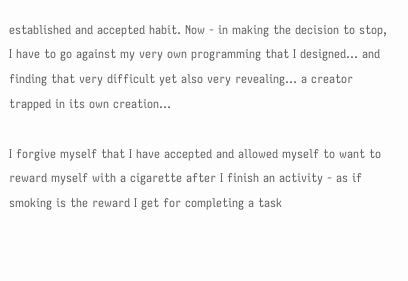established and accepted habit. Now - in making the decision to stop, I have to go against my very own programming that I designed... and finding that very difficult yet also very revealing... a creator trapped in its own creation...

I forgive myself that I have accepted and allowed myself to want to reward myself with a cigarette after I finish an activity - as if smoking is the reward I get for completing a task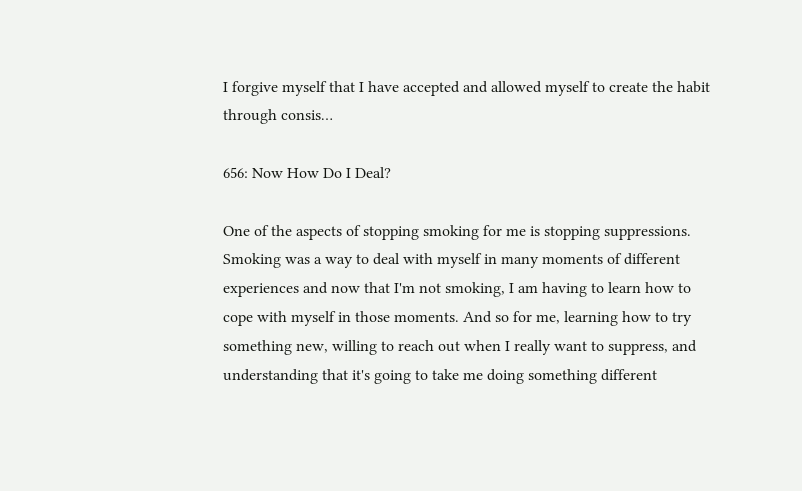I forgive myself that I have accepted and allowed myself to create the habit through consis…

656: Now How Do I Deal?

One of the aspects of stopping smoking for me is stopping suppressions. Smoking was a way to deal with myself in many moments of different experiences and now that I'm not smoking, I am having to learn how to cope with myself in those moments. And so for me, learning how to try something new, willing to reach out when I really want to suppress, and understanding that it's going to take me doing something different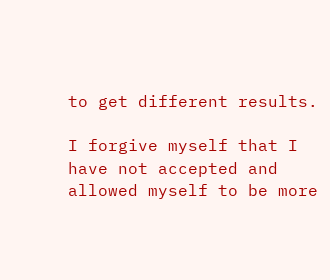to get different results.

I forgive myself that I have not accepted and allowed myself to be more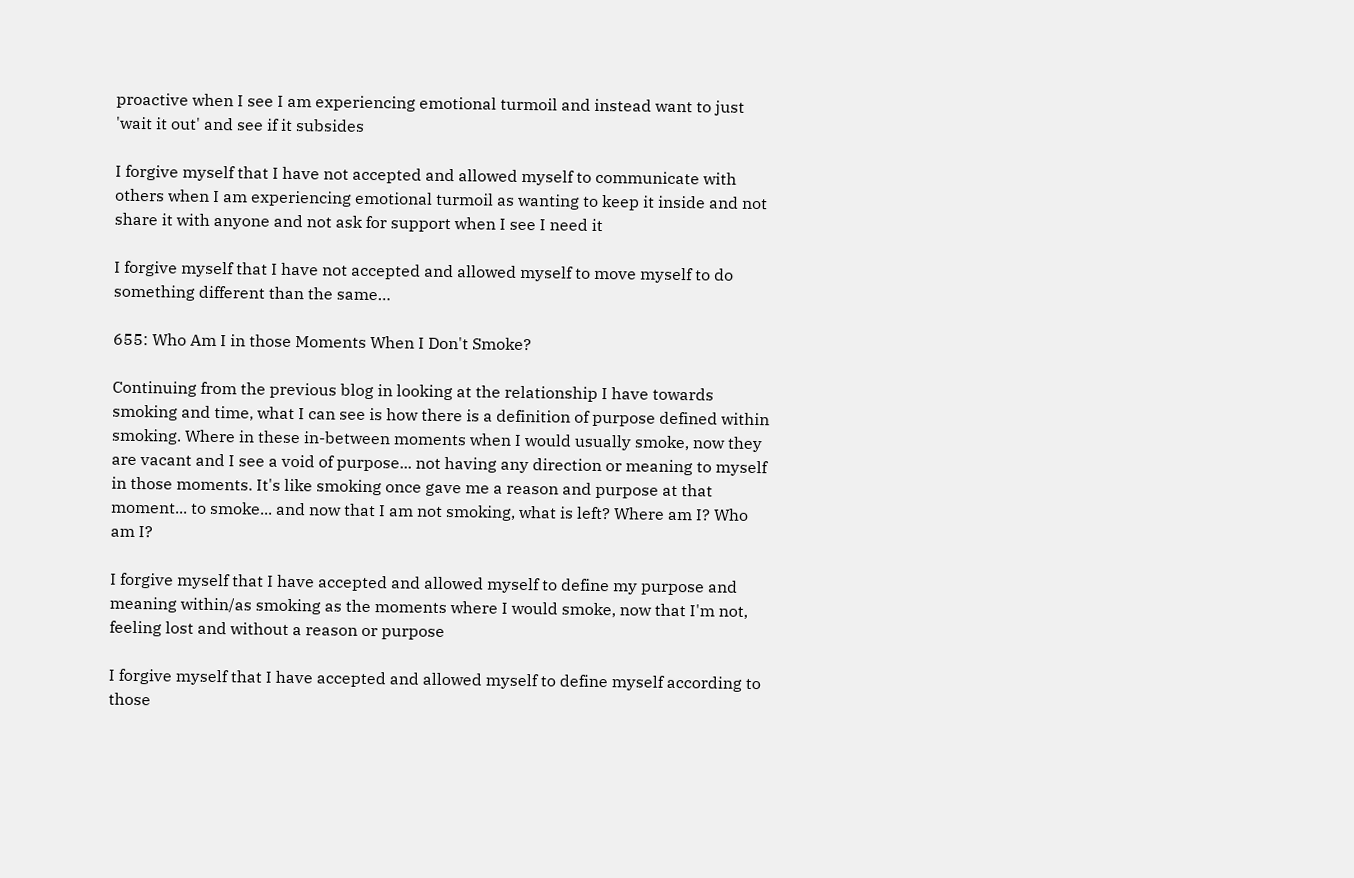proactive when I see I am experiencing emotional turmoil and instead want to just 'wait it out' and see if it subsides

I forgive myself that I have not accepted and allowed myself to communicate with others when I am experiencing emotional turmoil as wanting to keep it inside and not share it with anyone and not ask for support when I see I need it

I forgive myself that I have not accepted and allowed myself to move myself to do something different than the same…

655: Who Am I in those Moments When I Don't Smoke?

Continuing from the previous blog in looking at the relationship I have towards smoking and time, what I can see is how there is a definition of purpose defined within smoking. Where in these in-between moments when I would usually smoke, now they are vacant and I see a void of purpose... not having any direction or meaning to myself in those moments. It's like smoking once gave me a reason and purpose at that moment... to smoke... and now that I am not smoking, what is left? Where am I? Who am I?

I forgive myself that I have accepted and allowed myself to define my purpose and meaning within/as smoking as the moments where I would smoke, now that I'm not, feeling lost and without a reason or purpose

I forgive myself that I have accepted and allowed myself to define myself according to those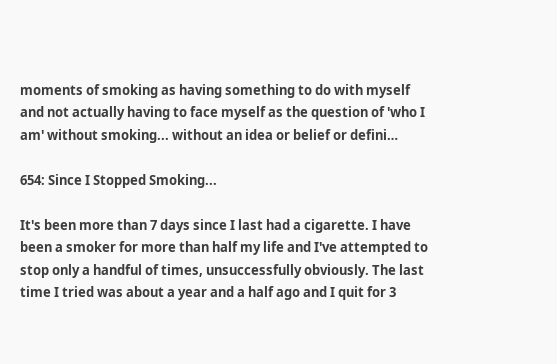moments of smoking as having something to do with myself and not actually having to face myself as the question of 'who I am' without smoking... without an idea or belief or defini…

654: Since I Stopped Smoking...

It's been more than 7 days since I last had a cigarette. I have been a smoker for more than half my life and I've attempted to stop only a handful of times, unsuccessfully obviously. The last time I tried was about a year and a half ago and I quit for 3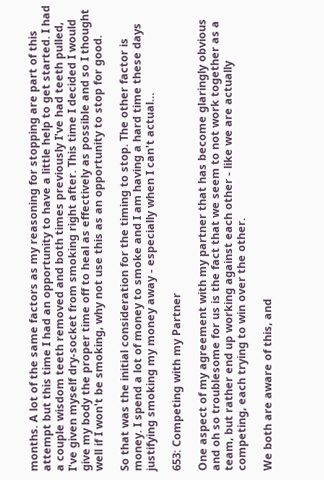months. A lot of the same factors as my reasoning for stopping are part of this attempt but this time I had an opportunity to have a little help to get started. I had a couple wisdom teeth removed and both times previously I've had teeth pulled, I've given myself dry-socket from smoking right after. This time I decided I would give my body the proper time off to heal as effectively as possible and so I thought well if I won't be smoking, why not use this as an opportunity to stop for good.

So that was the initial consideration for the timing to stop. The other factor is money. I spend a lot of money to smoke and I am having a hard time these days justifying smoking my money away - especially when I can't actual…

653: Competing with my Partner

One aspect of my agreement with my partner that has become glaringly obvious and oh so troublesome for us is the fact that we seem to not work together as a team, but rather end up working against each other - like we are actually competing, each trying to win over the other.

We both are aware of this, and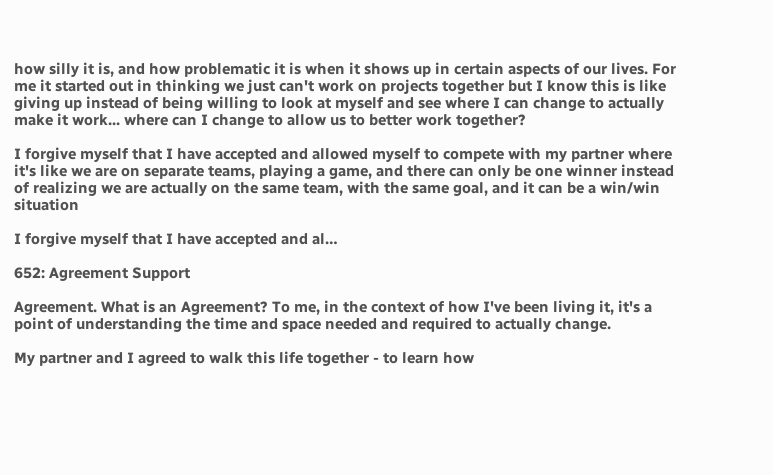how silly it is, and how problematic it is when it shows up in certain aspects of our lives. For me it started out in thinking we just can't work on projects together but I know this is like giving up instead of being willing to look at myself and see where I can change to actually make it work... where can I change to allow us to better work together?

I forgive myself that I have accepted and allowed myself to compete with my partner where it's like we are on separate teams, playing a game, and there can only be one winner instead of realizing we are actually on the same team, with the same goal, and it can be a win/win situation

I forgive myself that I have accepted and al…

652: Agreement Support

Agreement. What is an Agreement? To me, in the context of how I've been living it, it's a point of understanding the time and space needed and required to actually change.

My partner and I agreed to walk this life together - to learn how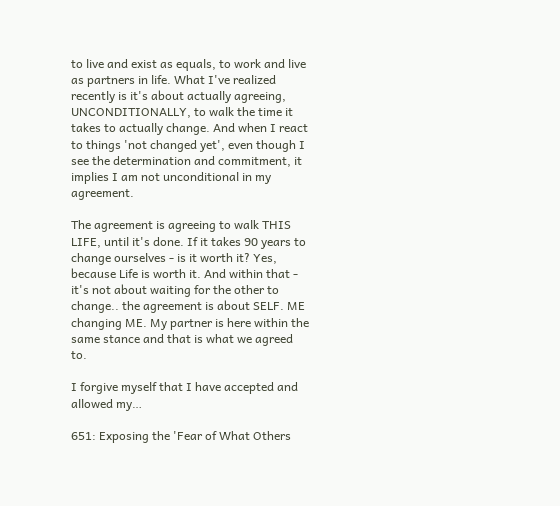to live and exist as equals, to work and live as partners in life. What I've realized recently is it's about actually agreeing, UNCONDITIONALLY, to walk the time it takes to actually change. And when I react to things 'not changed yet', even though I see the determination and commitment, it implies I am not unconditional in my agreement.

The agreement is agreeing to walk THIS LIFE, until it's done. If it takes 90 years to change ourselves - is it worth it? Yes, because Life is worth it. And within that - it's not about waiting for the other to change.. the agreement is about SELF. ME changing ME. My partner is here within the same stance and that is what we agreed to.

I forgive myself that I have accepted and allowed my…

651: Exposing the 'Fear of What Others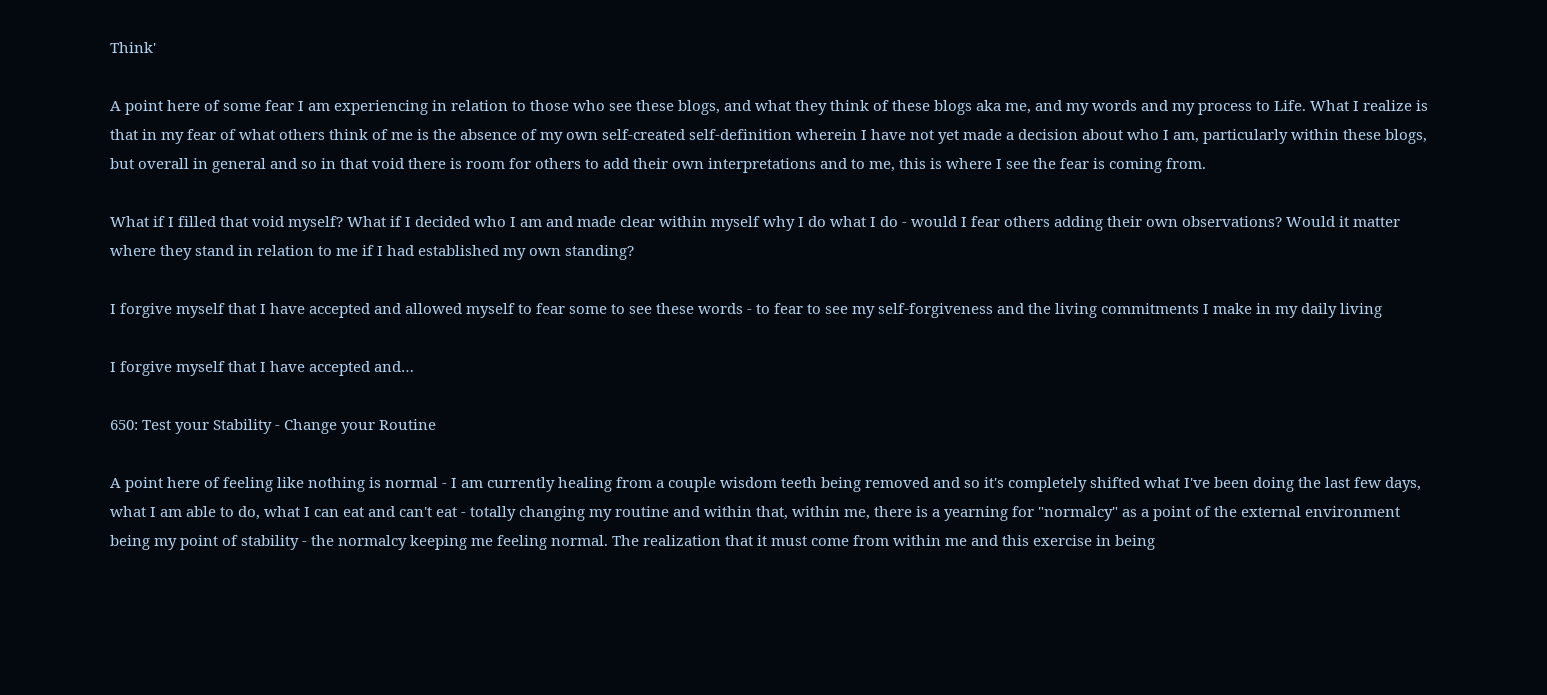Think'

A point here of some fear I am experiencing in relation to those who see these blogs, and what they think of these blogs aka me, and my words and my process to Life. What I realize is that in my fear of what others think of me is the absence of my own self-created self-definition wherein I have not yet made a decision about who I am, particularly within these blogs, but overall in general and so in that void there is room for others to add their own interpretations and to me, this is where I see the fear is coming from.

What if I filled that void myself? What if I decided who I am and made clear within myself why I do what I do - would I fear others adding their own observations? Would it matter where they stand in relation to me if I had established my own standing?

I forgive myself that I have accepted and allowed myself to fear some to see these words - to fear to see my self-forgiveness and the living commitments I make in my daily living

I forgive myself that I have accepted and…

650: Test your Stability - Change your Routine

A point here of feeling like nothing is normal - I am currently healing from a couple wisdom teeth being removed and so it's completely shifted what I've been doing the last few days, what I am able to do, what I can eat and can't eat - totally changing my routine and within that, within me, there is a yearning for "normalcy" as a point of the external environment being my point of stability - the normalcy keeping me feeling normal. The realization that it must come from within me and this exercise in being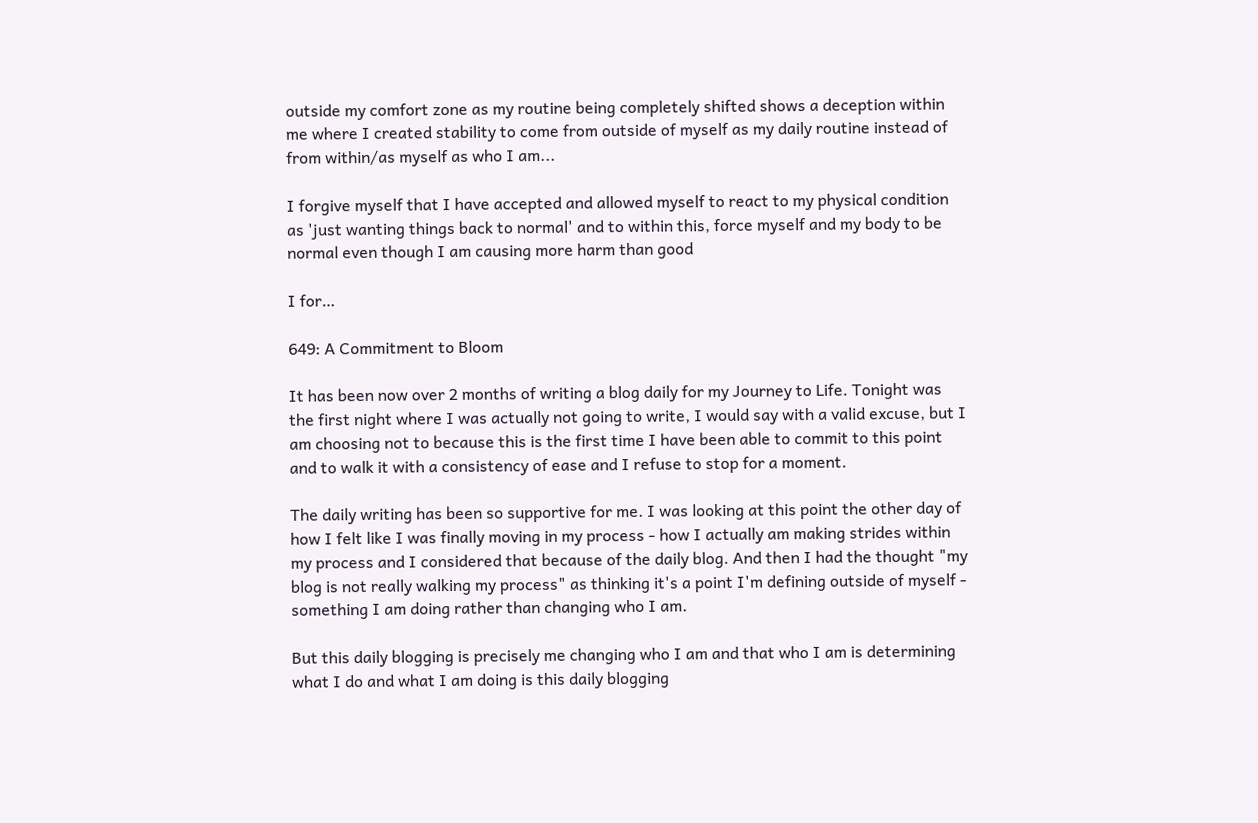outside my comfort zone as my routine being completely shifted shows a deception within me where I created stability to come from outside of myself as my daily routine instead of from within/as myself as who I am...

I forgive myself that I have accepted and allowed myself to react to my physical condition as 'just wanting things back to normal' and to within this, force myself and my body to be normal even though I am causing more harm than good

I for…

649: A Commitment to Bloom

It has been now over 2 months of writing a blog daily for my Journey to Life. Tonight was the first night where I was actually not going to write, I would say with a valid excuse, but I am choosing not to because this is the first time I have been able to commit to this point and to walk it with a consistency of ease and I refuse to stop for a moment.

The daily writing has been so supportive for me. I was looking at this point the other day of how I felt like I was finally moving in my process - how I actually am making strides within my process and I considered that because of the daily blog. And then I had the thought "my blog is not really walking my process" as thinking it's a point I'm defining outside of myself - something I am doing rather than changing who I am.

But this daily blogging is precisely me changing who I am and that who I am is determining what I do and what I am doing is this daily blogging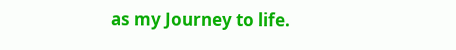as my Journey to life.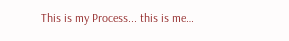This is my Process... this is me…